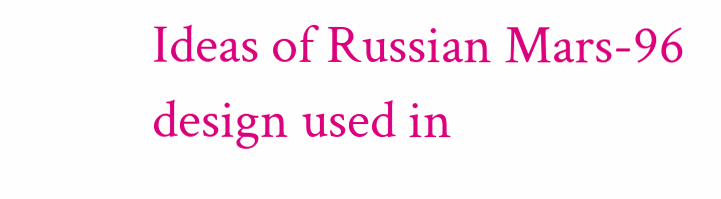Ideas of Russian Mars-96 design used in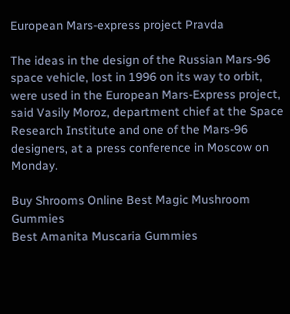European Mars-express project Pravda

The ideas in the design of the Russian Mars-96 space vehicle, lost in 1996 on its way to orbit, were used in the European Mars-Express project, said Vasily Moroz, department chief at the Space Research Institute and one of the Mars-96 designers, at a press conference in Moscow on Monday.

Buy Shrooms Online Best Magic Mushroom Gummies
Best Amanita Muscaria Gummies